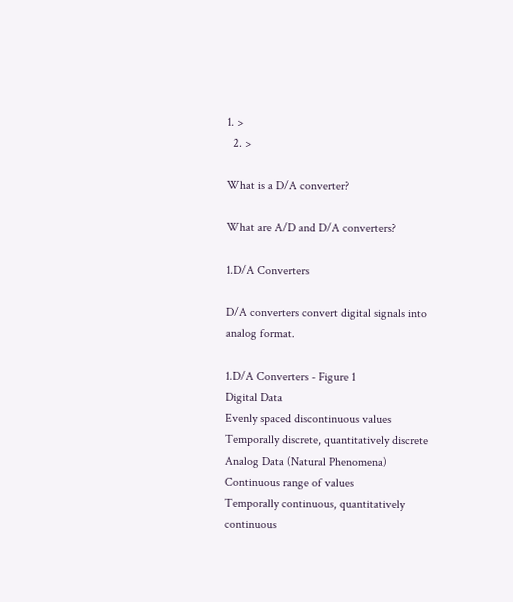1. >
  2. >

What is a D/A converter?

What are A/D and D/A converters?

1.D/A Converters

D/A converters convert digital signals into analog format.

1.D/A Converters - Figure 1
Digital Data
Evenly spaced discontinuous values
Temporally discrete, quantitatively discrete
Analog Data (Natural Phenomena)
Continuous range of values
Temporally continuous, quantitatively continuous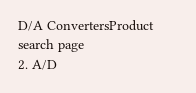D/A ConvertersProduct search page
2. A/D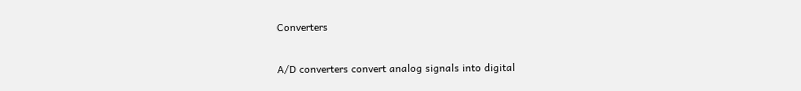Converters

A/D converters convert analog signals into digital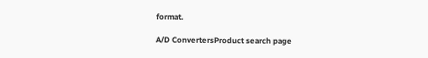format.

A/D ConvertersProduct search page